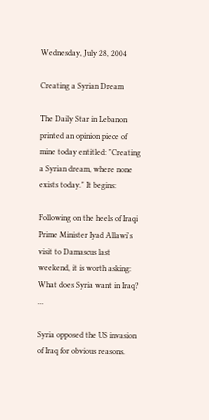Wednesday, July 28, 2004

Creating a Syrian Dream

The Daily Star in Lebanon printed an opinion piece of mine today entitled: "Creating a Syrian dream, where none exists today." It begins:

Following on the heels of Iraqi Prime Minister Iyad Allawi's visit to Damascus last weekend, it is worth asking: What does Syria want in Iraq? ...

Syria opposed the US invasion of Iraq for obvious reasons.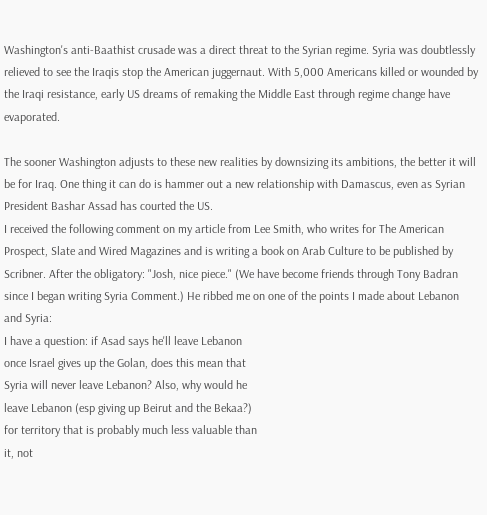Washington's anti-Baathist crusade was a direct threat to the Syrian regime. Syria was doubtlessly relieved to see the Iraqis stop the American juggernaut. With 5,000 Americans killed or wounded by the Iraqi resistance, early US dreams of remaking the Middle East through regime change have evaporated.

The sooner Washington adjusts to these new realities by downsizing its ambitions, the better it will be for Iraq. One thing it can do is hammer out a new relationship with Damascus, even as Syrian President Bashar Assad has courted the US.
I received the following comment on my article from Lee Smith, who writes for The American Prospect, Slate and Wired Magazines and is writing a book on Arab Culture to be published by Scribner. After the obligatory: "Josh, nice piece." (We have become friends through Tony Badran since I began writing Syria Comment.) He ribbed me on one of the points I made about Lebanon and Syria:
I have a question: if Asad says he'll leave Lebanon
once Israel gives up the Golan, does this mean that
Syria will never leave Lebanon? Also, why would he
leave Lebanon (esp giving up Beirut and the Bekaa?)
for territory that is probably much less valuable than
it, not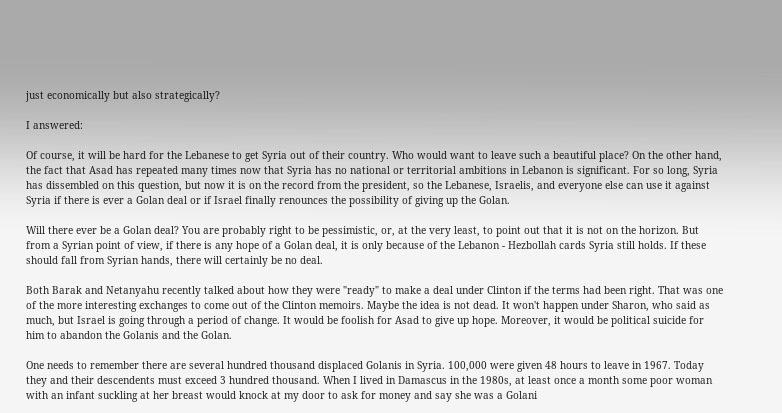just economically but also strategically?

I answered:

Of course, it will be hard for the Lebanese to get Syria out of their country. Who would want to leave such a beautiful place? On the other hand, the fact that Asad has repeated many times now that Syria has no national or territorial ambitions in Lebanon is significant. For so long, Syria has dissembled on this question, but now it is on the record from the president, so the Lebanese, Israelis, and everyone else can use it against Syria if there is ever a Golan deal or if Israel finally renounces the possibility of giving up the Golan.

Will there ever be a Golan deal? You are probably right to be pessimistic, or, at the very least, to point out that it is not on the horizon. But from a Syrian point of view, if there is any hope of a Golan deal, it is only because of the Lebanon - Hezbollah cards Syria still holds. If these should fall from Syrian hands, there will certainly be no deal.

Both Barak and Netanyahu recently talked about how they were "ready" to make a deal under Clinton if the terms had been right. That was one of the more interesting exchanges to come out of the Clinton memoirs. Maybe the idea is not dead. It won't happen under Sharon, who said as much, but Israel is going through a period of change. It would be foolish for Asad to give up hope. Moreover, it would be political suicide for him to abandon the Golanis and the Golan.

One needs to remember there are several hundred thousand displaced Golanis in Syria. 100,000 were given 48 hours to leave in 1967. Today they and their descendents must exceed 3 hundred thousand. When I lived in Damascus in the 1980s, at least once a month some poor woman with an infant suckling at her breast would knock at my door to ask for money and say she was a Golani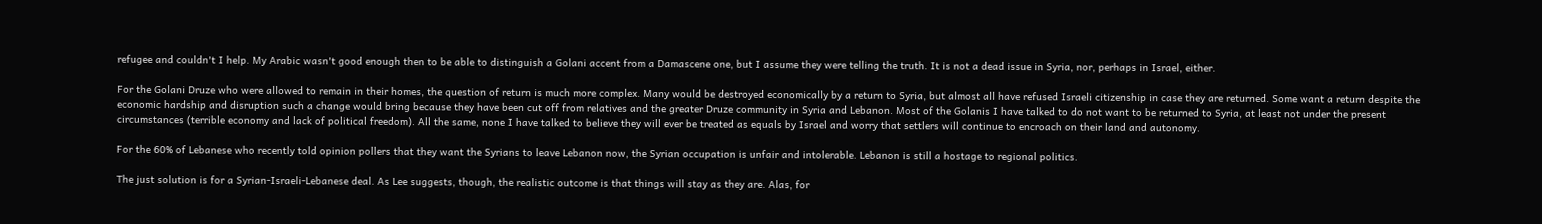refugee and couldn't I help. My Arabic wasn't good enough then to be able to distinguish a Golani accent from a Damascene one, but I assume they were telling the truth. It is not a dead issue in Syria, nor, perhaps in Israel, either.

For the Golani Druze who were allowed to remain in their homes, the question of return is much more complex. Many would be destroyed economically by a return to Syria, but almost all have refused Israeli citizenship in case they are returned. Some want a return despite the economic hardship and disruption such a change would bring because they have been cut off from relatives and the greater Druze community in Syria and Lebanon. Most of the Golanis I have talked to do not want to be returned to Syria, at least not under the present circumstances (terrible economy and lack of political freedom). All the same, none I have talked to believe they will ever be treated as equals by Israel and worry that settlers will continue to encroach on their land and autonomy.

For the 60% of Lebanese who recently told opinion pollers that they want the Syrians to leave Lebanon now, the Syrian occupation is unfair and intolerable. Lebanon is still a hostage to regional politics.

The just solution is for a Syrian-Israeli-Lebanese deal. As Lee suggests, though, the realistic outcome is that things will stay as they are. Alas, for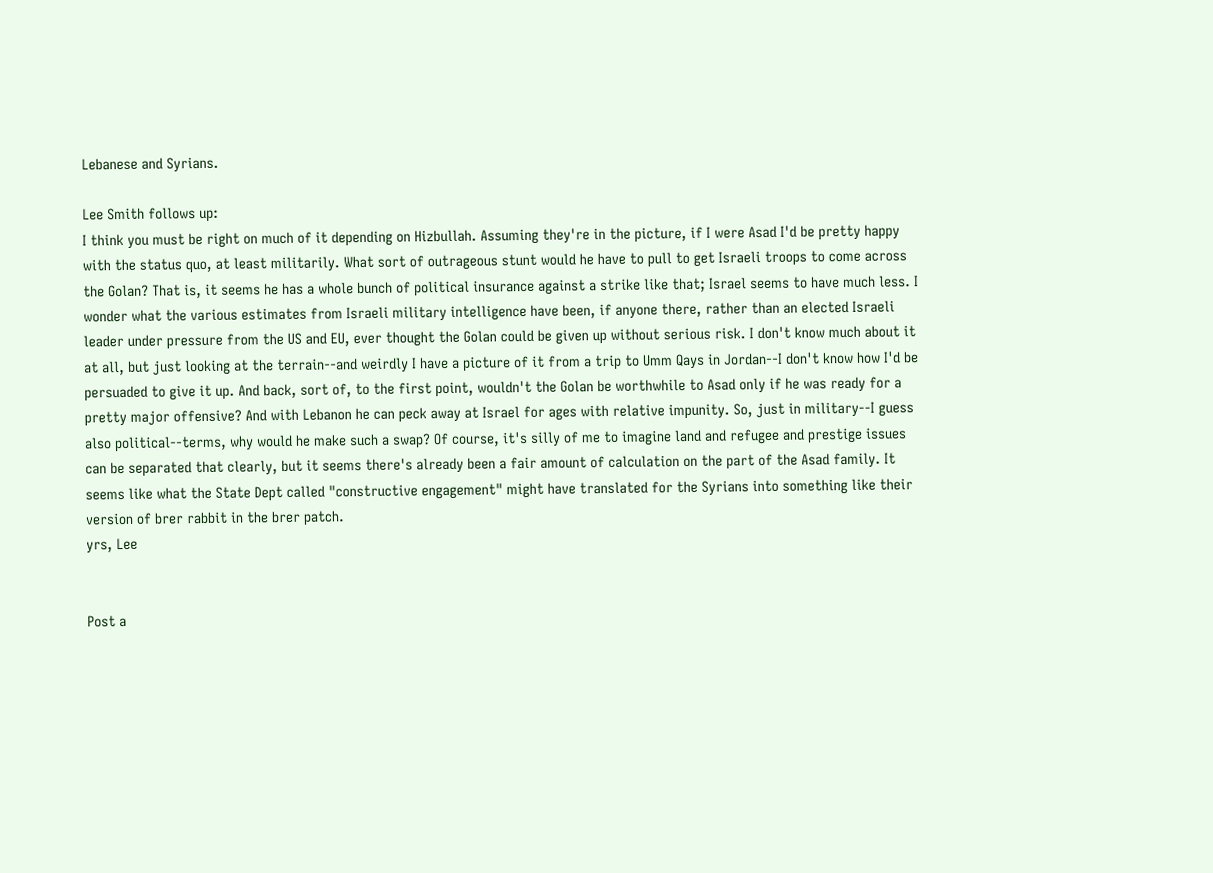Lebanese and Syrians.

Lee Smith follows up:
I think you must be right on much of it depending on Hizbullah. Assuming they're in the picture, if I were Asad I'd be pretty happy with the status quo, at least militarily. What sort of outrageous stunt would he have to pull to get Israeli troops to come across the Golan? That is, it seems he has a whole bunch of political insurance against a strike like that; Israel seems to have much less. I wonder what the various estimates from Israeli military intelligence have been, if anyone there, rather than an elected Israeli leader under pressure from the US and EU, ever thought the Golan could be given up without serious risk. I don't know much about it at all, but just looking at the terrain--and weirdly I have a picture of it from a trip to Umm Qays in Jordan--I don't know how I'd be persuaded to give it up. And back, sort of, to the first point, wouldn't the Golan be worthwhile to Asad only if he was ready for a pretty major offensive? And with Lebanon he can peck away at Israel for ages with relative impunity. So, just in military--I guess also political--terms, why would he make such a swap? Of course, it's silly of me to imagine land and refugee and prestige issues can be separated that clearly, but it seems there's already been a fair amount of calculation on the part of the Asad family. It seems like what the State Dept called "constructive engagement" might have translated for the Syrians into something like their version of brer rabbit in the brer patch.
yrs, Lee


Post a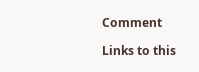Comment

Links to this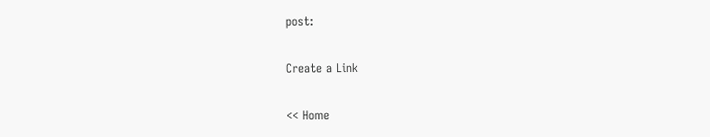post:

Create a Link

<< Home